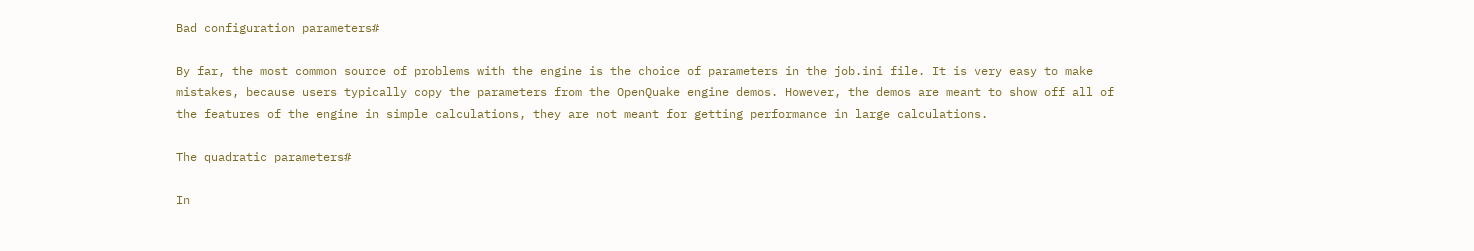Bad configuration parameters#

By far, the most common source of problems with the engine is the choice of parameters in the job.ini file. It is very easy to make mistakes, because users typically copy the parameters from the OpenQuake engine demos. However, the demos are meant to show off all of the features of the engine in simple calculations, they are not meant for getting performance in large calculations.

The quadratic parameters#

In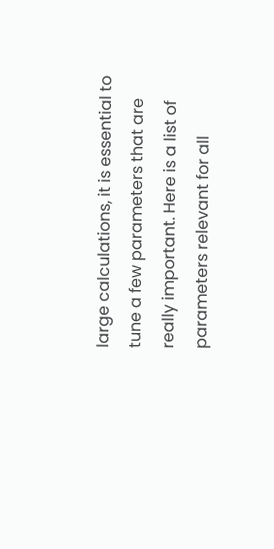large calculations, it is essential to tune a few parameters that are really important. Here is a list of parameters relevant for all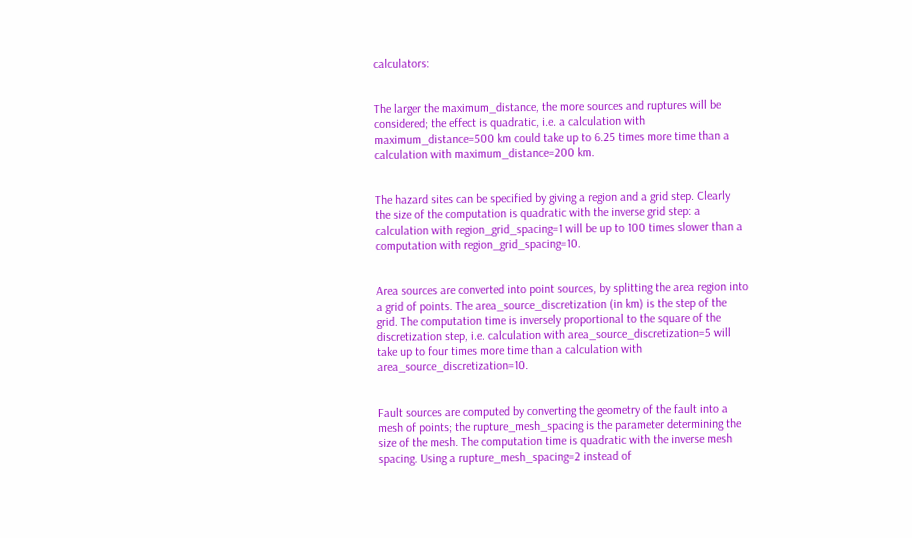calculators:


The larger the maximum_distance, the more sources and ruptures will be considered; the effect is quadratic, i.e. a calculation with maximum_distance=500 km could take up to 6.25 times more time than a calculation with maximum_distance=200 km.


The hazard sites can be specified by giving a region and a grid step. Clearly the size of the computation is quadratic with the inverse grid step: a calculation with region_grid_spacing=1 will be up to 100 times slower than a computation with region_grid_spacing=10.


Area sources are converted into point sources, by splitting the area region into a grid of points. The area_source_discretization (in km) is the step of the grid. The computation time is inversely proportional to the square of the discretization step, i.e. calculation with area_source_discretization=5 will take up to four times more time than a calculation with area_source_discretization=10.


Fault sources are computed by converting the geometry of the fault into a mesh of points; the rupture_mesh_spacing is the parameter determining the size of the mesh. The computation time is quadratic with the inverse mesh spacing. Using a rupture_mesh_spacing=2 instead of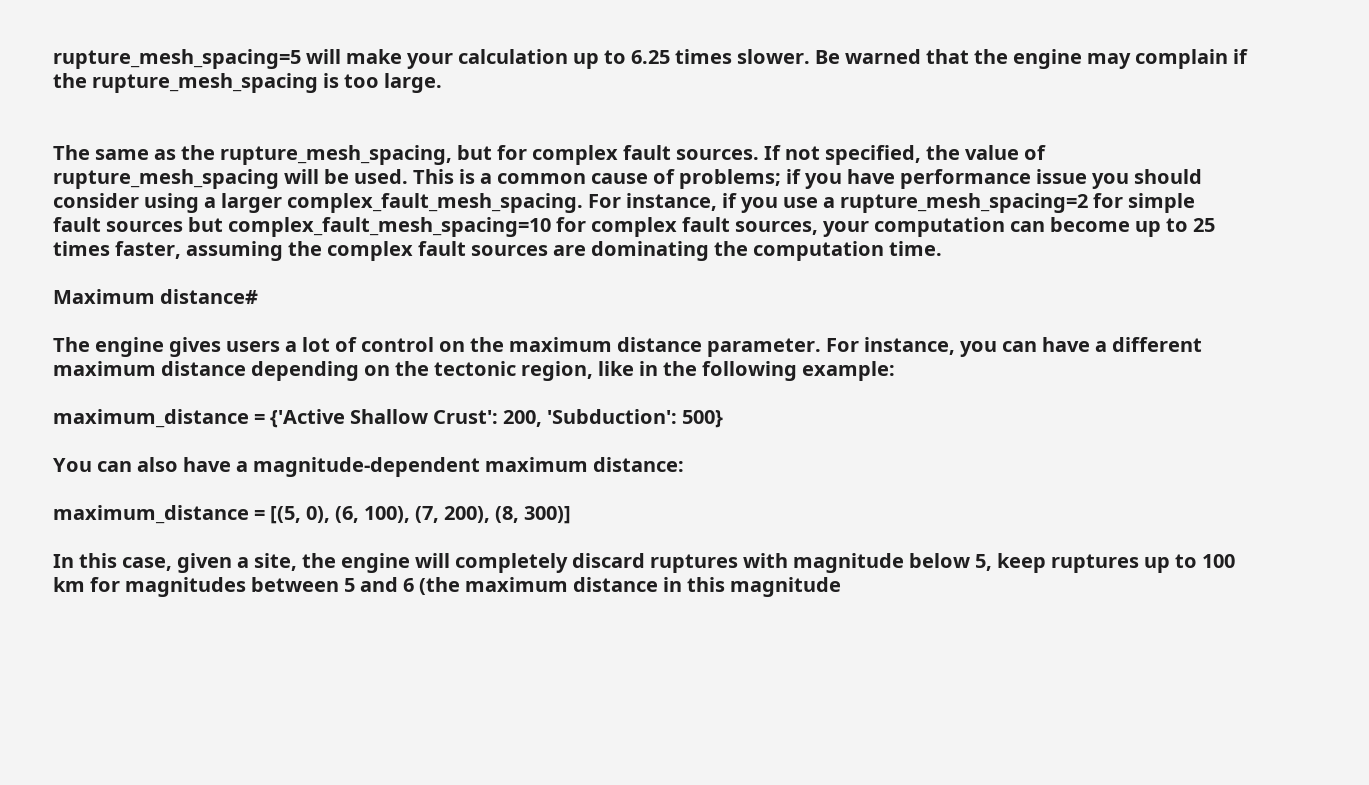rupture_mesh_spacing=5 will make your calculation up to 6.25 times slower. Be warned that the engine may complain if the rupture_mesh_spacing is too large.


The same as the rupture_mesh_spacing, but for complex fault sources. If not specified, the value of rupture_mesh_spacing will be used. This is a common cause of problems; if you have performance issue you should consider using a larger complex_fault_mesh_spacing. For instance, if you use a rupture_mesh_spacing=2 for simple fault sources but complex_fault_mesh_spacing=10 for complex fault sources, your computation can become up to 25 times faster, assuming the complex fault sources are dominating the computation time.

Maximum distance#

The engine gives users a lot of control on the maximum distance parameter. For instance, you can have a different maximum distance depending on the tectonic region, like in the following example:

maximum_distance = {'Active Shallow Crust': 200, 'Subduction': 500}

You can also have a magnitude-dependent maximum distance:

maximum_distance = [(5, 0), (6, 100), (7, 200), (8, 300)]

In this case, given a site, the engine will completely discard ruptures with magnitude below 5, keep ruptures up to 100 km for magnitudes between 5 and 6 (the maximum distance in this magnitude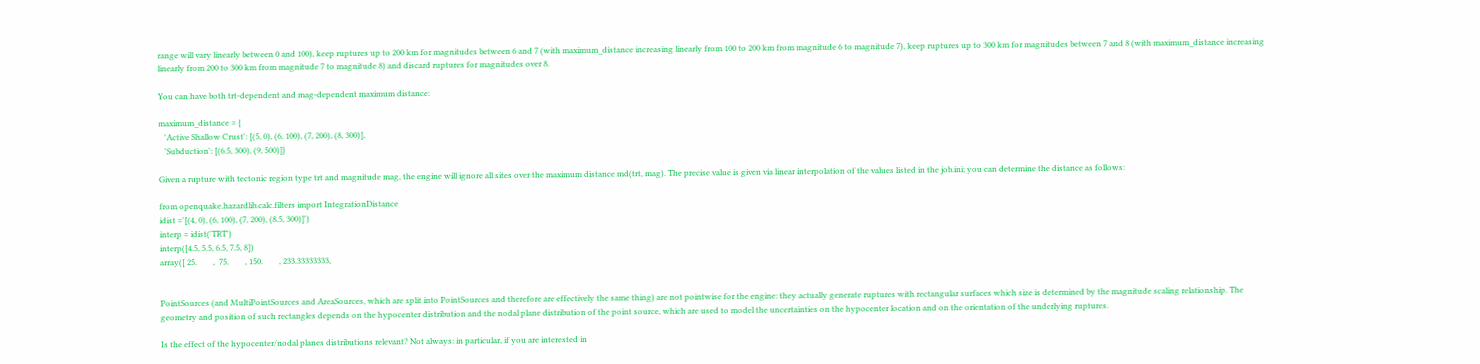range will vary linearly between 0 and 100), keep ruptures up to 200 km for magnitudes between 6 and 7 (with maximum_distance increasing linearly from 100 to 200 km from magnitude 6 to magnitude 7), keep ruptures up to 300 km for magnitudes between 7 and 8 (with maximum_distance increasing linearly from 200 to 300 km from magnitude 7 to magnitude 8) and discard ruptures for magnitudes over 8.

You can have both trt-dependent and mag-dependent maximum distance:

maximum_distance = {
   'Active Shallow Crust': [(5, 0), (6, 100), (7, 200), (8, 300)],
   'Subduction': [(6.5, 300), (9, 500)]}

Given a rupture with tectonic region type trt and magnitude mag, the engine will ignore all sites over the maximum distance md(trt, mag). The precise value is given via linear interpolation of the values listed in the job.ini; you can determine the distance as follows:

from openquake.hazardlib.calc.filters import IntegrationDistance
idist ='[(4, 0), (6, 100), (7, 200), (8.5, 300)]')
interp = idist('TRT')
interp([4.5, 5.5, 6.5, 7.5, 8])
array([ 25.        ,  75.        , 150.        , 233.33333333,


PointSources (and MultiPointSources and AreaSources, which are split into PointSources and therefore are effectively the same thing) are not pointwise for the engine: they actually generate ruptures with rectangular surfaces which size is determined by the magnitude scaling relationship. The geometry and position of such rectangles depends on the hypocenter distribution and the nodal plane distribution of the point source, which are used to model the uncertainties on the hypocenter location and on the orientation of the underlying ruptures.

Is the effect of the hypocenter/nodal planes distributions relevant? Not always: in particular, if you are interested in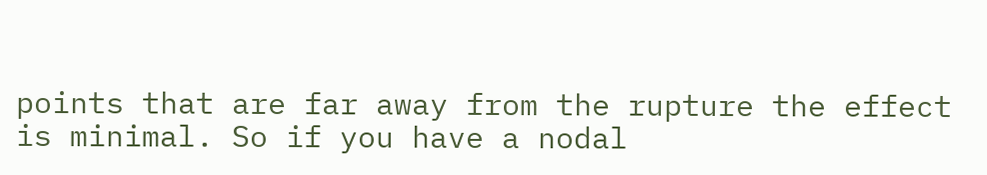points that are far away from the rupture the effect is minimal. So if you have a nodal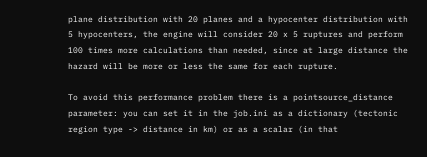plane distribution with 20 planes and a hypocenter distribution with 5 hypocenters, the engine will consider 20 x 5 ruptures and perform 100 times more calculations than needed, since at large distance the hazard will be more or less the same for each rupture.

To avoid this performance problem there is a pointsource_distance parameter: you can set it in the job.ini as a dictionary (tectonic region type -> distance in km) or as a scalar (in that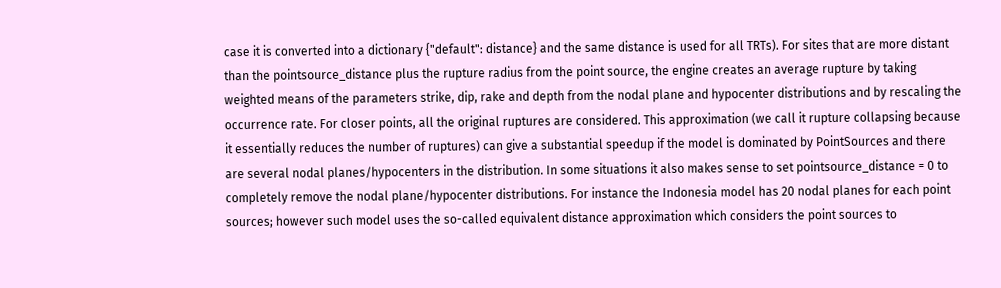case it is converted into a dictionary {"default": distance} and the same distance is used for all TRTs). For sites that are more distant than the pointsource_distance plus the rupture radius from the point source, the engine creates an average rupture by taking weighted means of the parameters strike, dip, rake and depth from the nodal plane and hypocenter distributions and by rescaling the occurrence rate. For closer points, all the original ruptures are considered. This approximation (we call it rupture collapsing because it essentially reduces the number of ruptures) can give a substantial speedup if the model is dominated by PointSources and there are several nodal planes/hypocenters in the distribution. In some situations it also makes sense to set pointsource_distance = 0 to completely remove the nodal plane/hypocenter distributions. For instance the Indonesia model has 20 nodal planes for each point sources; however such model uses the so-called equivalent distance approximation which considers the point sources to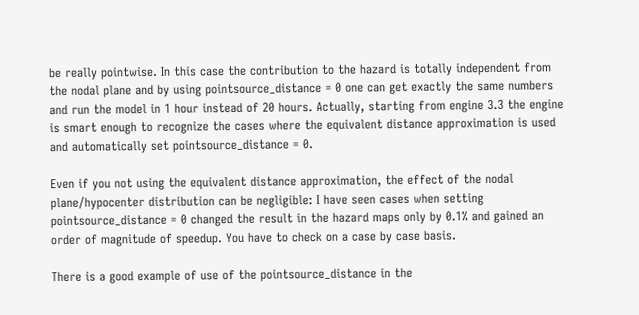be really pointwise. In this case the contribution to the hazard is totally independent from the nodal plane and by using pointsource_distance = 0 one can get exactly the same numbers and run the model in 1 hour instead of 20 hours. Actually, starting from engine 3.3 the engine is smart enough to recognize the cases where the equivalent distance approximation is used and automatically set pointsource_distance = 0.

Even if you not using the equivalent distance approximation, the effect of the nodal plane/hypocenter distribution can be negligible: I have seen cases when setting pointsource_distance = 0 changed the result in the hazard maps only by 0.1% and gained an order of magnitude of speedup. You have to check on a case by case basis.

There is a good example of use of the pointsource_distance in the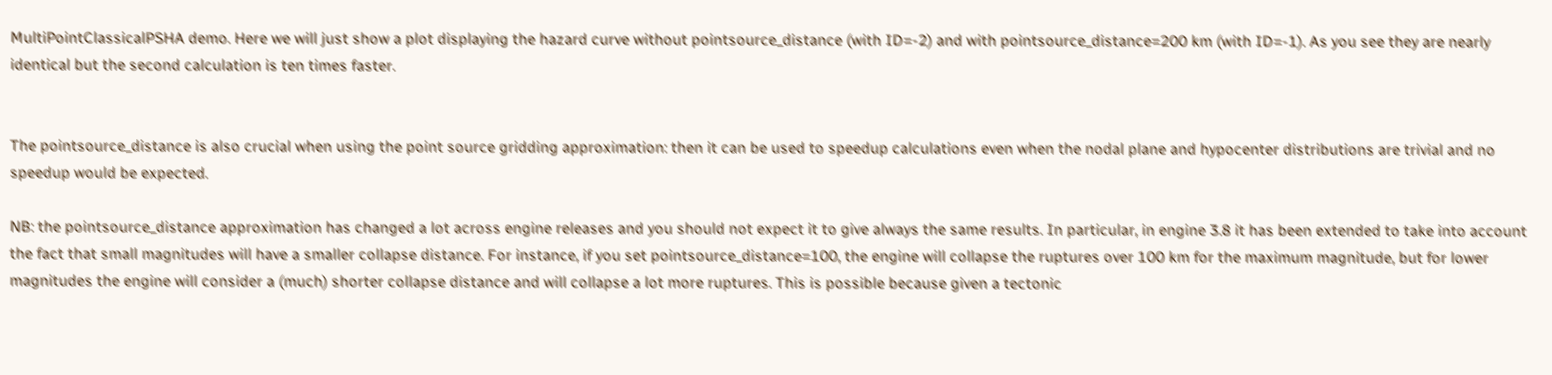MultiPointClassicalPSHA demo. Here we will just show a plot displaying the hazard curve without pointsource_distance (with ID=-2) and with pointsource_distance=200 km (with ID=-1). As you see they are nearly identical but the second calculation is ten times faster.


The pointsource_distance is also crucial when using the point source gridding approximation: then it can be used to speedup calculations even when the nodal plane and hypocenter distributions are trivial and no speedup would be expected.

NB: the pointsource_distance approximation has changed a lot across engine releases and you should not expect it to give always the same results. In particular, in engine 3.8 it has been extended to take into account the fact that small magnitudes will have a smaller collapse distance. For instance, if you set pointsource_distance=100, the engine will collapse the ruptures over 100 km for the maximum magnitude, but for lower magnitudes the engine will consider a (much) shorter collapse distance and will collapse a lot more ruptures. This is possible because given a tectonic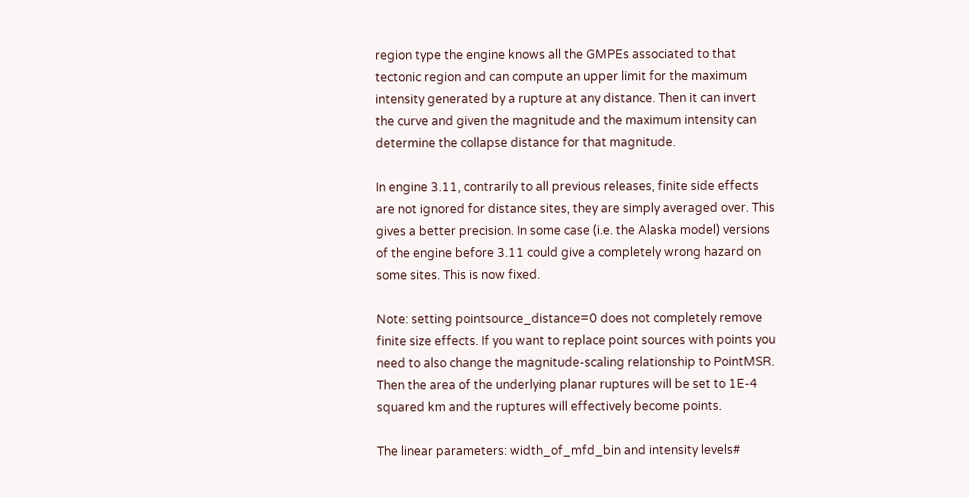region type the engine knows all the GMPEs associated to that tectonic region and can compute an upper limit for the maximum intensity generated by a rupture at any distance. Then it can invert the curve and given the magnitude and the maximum intensity can determine the collapse distance for that magnitude.

In engine 3.11, contrarily to all previous releases, finite side effects are not ignored for distance sites, they are simply averaged over. This gives a better precision. In some case (i.e. the Alaska model) versions of the engine before 3.11 could give a completely wrong hazard on some sites. This is now fixed.

Note: setting pointsource_distance=0 does not completely remove finite size effects. If you want to replace point sources with points you need to also change the magnitude-scaling relationship to PointMSR. Then the area of the underlying planar ruptures will be set to 1E-4 squared km and the ruptures will effectively become points.

The linear parameters: width_of_mfd_bin and intensity levels#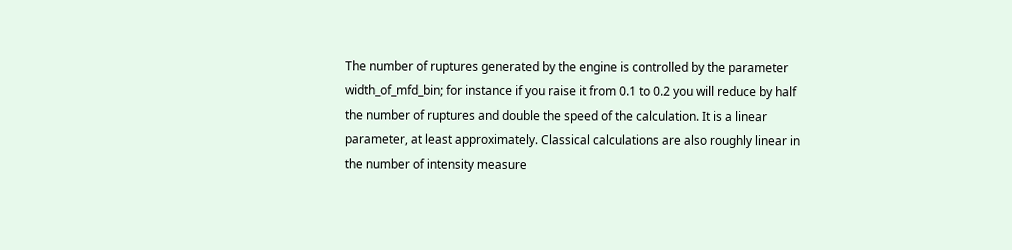The number of ruptures generated by the engine is controlled by the parameter width_of_mfd_bin; for instance if you raise it from 0.1 to 0.2 you will reduce by half the number of ruptures and double the speed of the calculation. It is a linear parameter, at least approximately. Classical calculations are also roughly linear in the number of intensity measure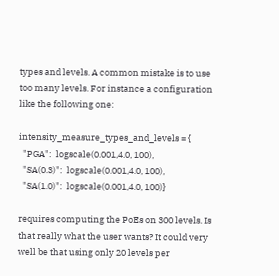types and levels. A common mistake is to use too many levels. For instance a configuration like the following one:

intensity_measure_types_and_levels = {
  "PGA":  logscale(0.001,4.0, 100),
  "SA(0.3)":  logscale(0.001,4.0, 100),
  "SA(1.0)":  logscale(0.001,4.0, 100)}

requires computing the PoEs on 300 levels. Is that really what the user wants? It could very well be that using only 20 levels per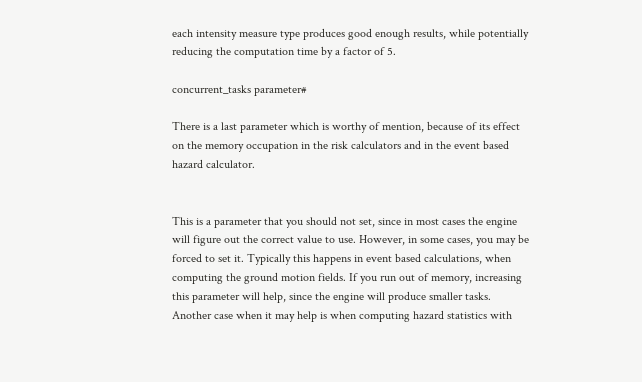each intensity measure type produces good enough results, while potentially reducing the computation time by a factor of 5.

concurrent_tasks parameter#

There is a last parameter which is worthy of mention, because of its effect on the memory occupation in the risk calculators and in the event based hazard calculator.


This is a parameter that you should not set, since in most cases the engine will figure out the correct value to use. However, in some cases, you may be forced to set it. Typically this happens in event based calculations, when computing the ground motion fields. If you run out of memory, increasing this parameter will help, since the engine will produce smaller tasks. Another case when it may help is when computing hazard statistics with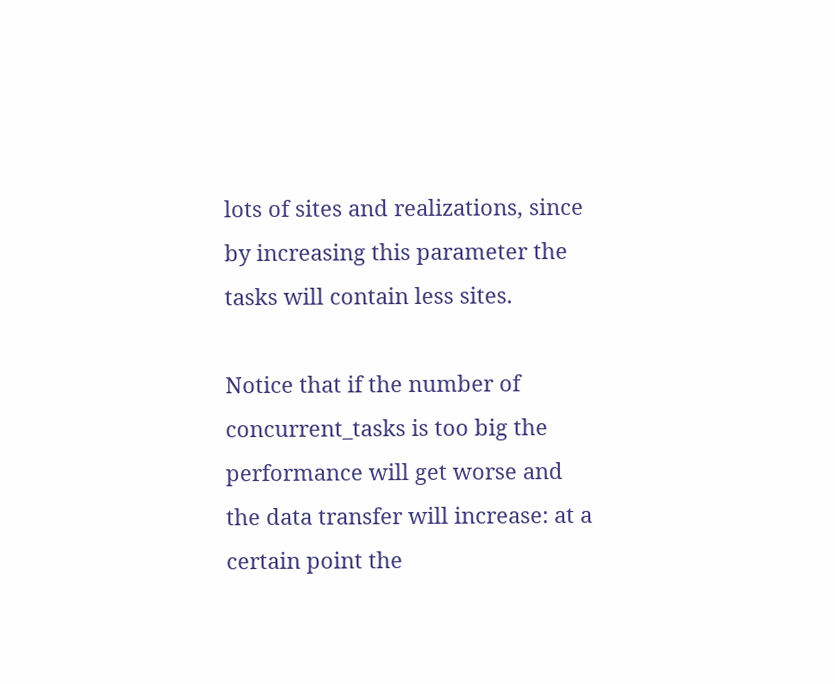lots of sites and realizations, since by increasing this parameter the tasks will contain less sites.

Notice that if the number of concurrent_tasks is too big the performance will get worse and the data transfer will increase: at a certain point the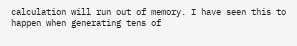calculation will run out of memory. I have seen this to happen when generating tens of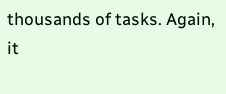thousands of tasks. Again, it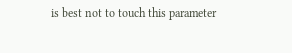is best not to touch this parameter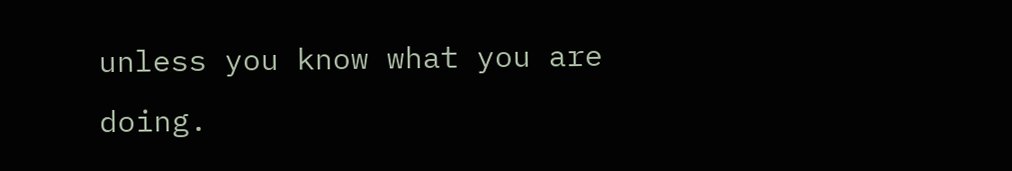unless you know what you are doing.